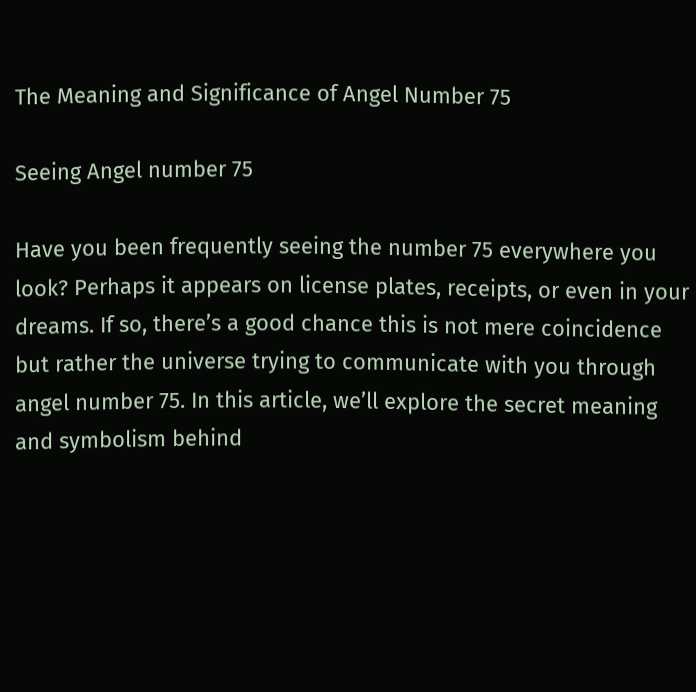The Meaning and Significance of Angel Number 75

Seeing Angel number 75

Have you been frequently seeing the number 75 everywhere you look? Perhaps it appears on license plates, receipts, or even in your dreams. If so, there’s a good chance this is not mere coincidence but rather the universe trying to communicate with you through angel number 75. In this article, we’ll explore the secret meaning and symbolism behind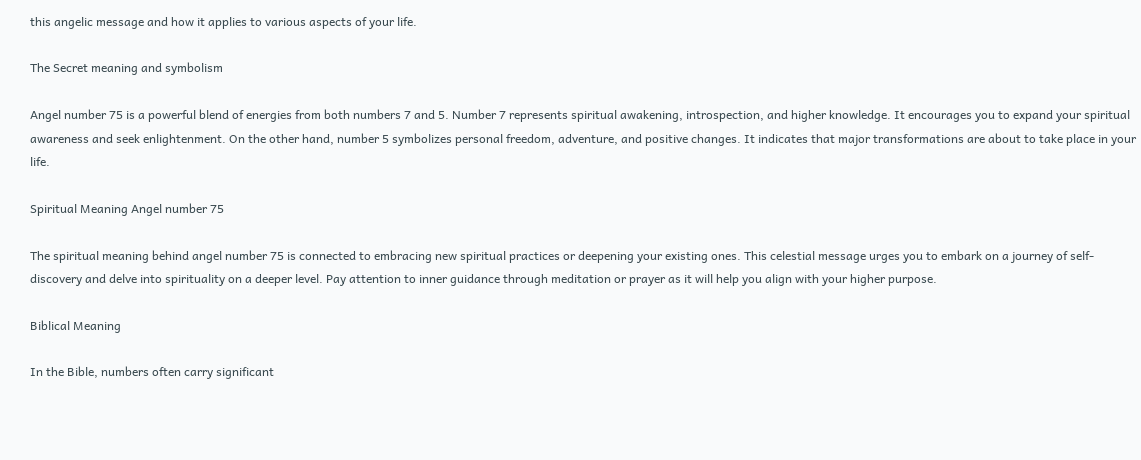this angelic message and how it applies to various aspects of your life.

The Secret meaning and symbolism

Angel number 75 is a powerful blend of energies from both numbers 7 and 5. Number 7 represents spiritual awakening, introspection, and higher knowledge. It encourages you to expand your spiritual awareness and seek enlightenment. On the other hand, number 5 symbolizes personal freedom, adventure, and positive changes. It indicates that major transformations are about to take place in your life.

Spiritual Meaning Angel number 75

The spiritual meaning behind angel number 75 is connected to embracing new spiritual practices or deepening your existing ones. This celestial message urges you to embark on a journey of self-discovery and delve into spirituality on a deeper level. Pay attention to inner guidance through meditation or prayer as it will help you align with your higher purpose.

Biblical Meaning

In the Bible, numbers often carry significant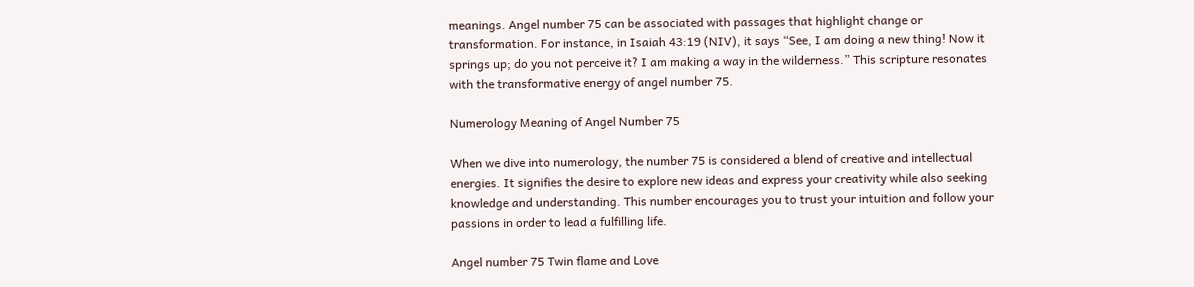meanings. Angel number 75 can be associated with passages that highlight change or transformation. For instance, in Isaiah 43:19 (NIV), it says “See, I am doing a new thing! Now it springs up; do you not perceive it? I am making a way in the wilderness.” This scripture resonates with the transformative energy of angel number 75.

Numerology Meaning of Angel Number 75

When we dive into numerology, the number 75 is considered a blend of creative and intellectual energies. It signifies the desire to explore new ideas and express your creativity while also seeking knowledge and understanding. This number encourages you to trust your intuition and follow your passions in order to lead a fulfilling life.

Angel number 75 Twin flame and Love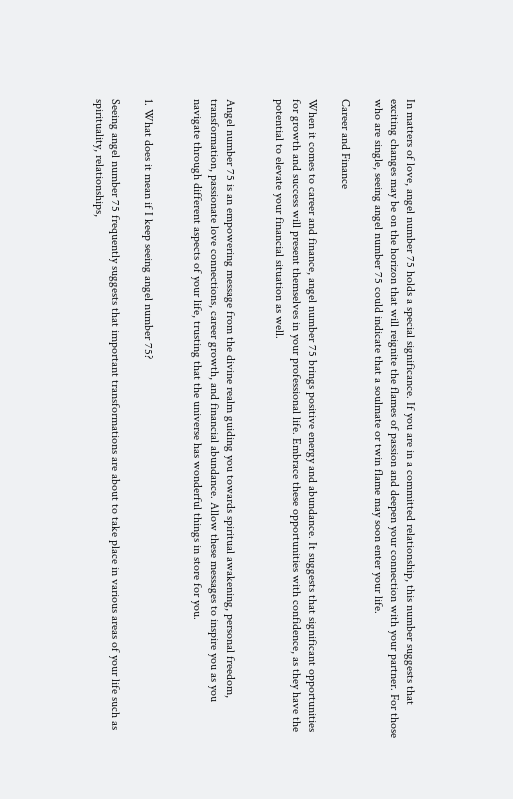In matters of love, angel number 75 holds a special significance. If you are in a committed relationship, this number suggests that exciting changes may be on the horizon that will reignite the flames of passion and deepen your connection with your partner. For those who are single, seeing angel number 75 could indicate that a soulmate or twin flame may soon enter your life.

Career and Finance

When it comes to career and finance, angel number 75 brings positive energy and abundance. It suggests that significant opportunities for growth and success will present themselves in your professional life. Embrace these opportunities with confidence, as they have the potential to elevate your financial situation as well.


Angel number 75 is an empowering message from the divine realm guiding you towards spiritual awakening, personal freedom, transformation, passionate love connections, career growth, and financial abundance. Allow these messages to inspire you as you navigate through different aspects of your life, trusting that the universe has wonderful things in store for you.


1. What does it mean if I keep seeing angel number 75?

Seeing angel number 75 frequently suggests that important transformations are about to take place in various areas of your life such as spirituality, relationships,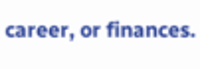career, or finances.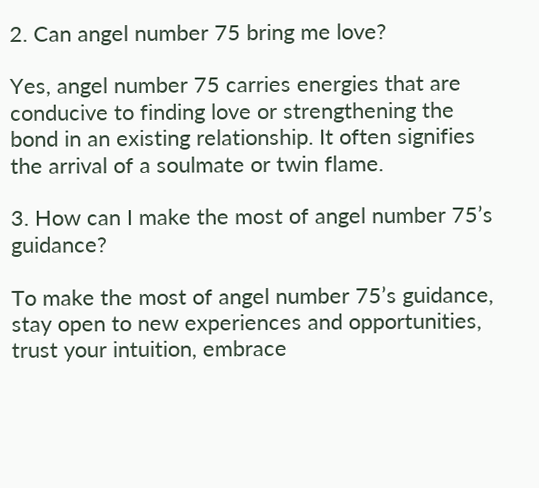2. Can angel number 75 bring me love?

Yes, angel number 75 carries energies that are conducive to finding love or strengthening the bond in an existing relationship. It often signifies the arrival of a soulmate or twin flame.

3. How can I make the most of angel number 75’s guidance?

To make the most of angel number 75’s guidance, stay open to new experiences and opportunities, trust your intuition, embrace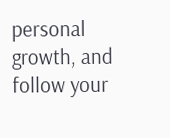personal growth, and follow your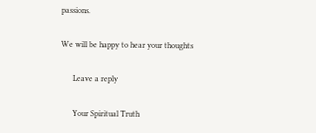passions.

We will be happy to hear your thoughts

      Leave a reply

      Your Spiritual Truth